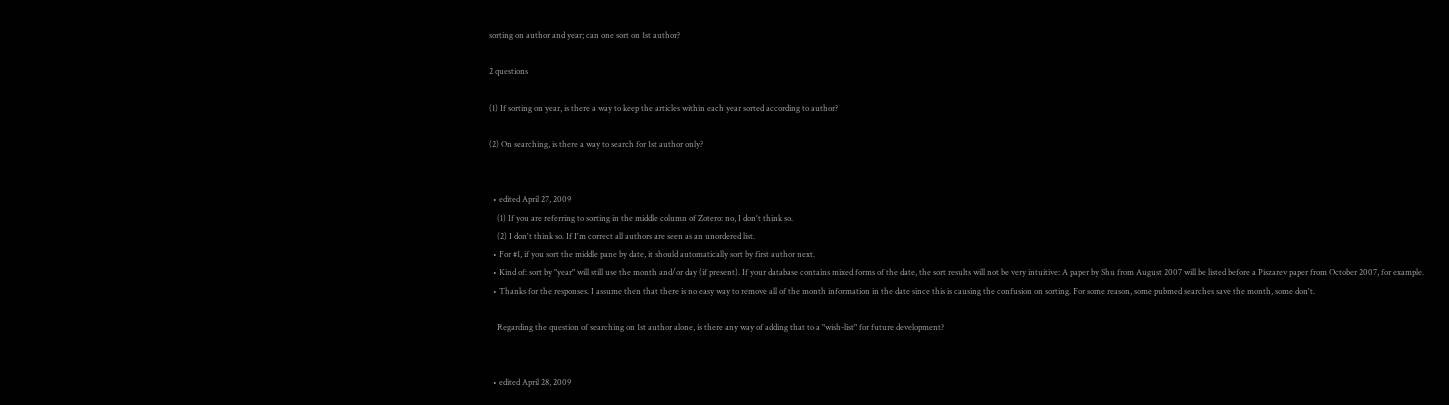sorting on author and year; can one sort on 1st author?

2 questions

(1) If sorting on year, is there a way to keep the articles within each year sorted according to author?

(2) On searching, is there a way to search for 1st author only?


  • edited April 27, 2009
    (1) If you are referring to sorting in the middle column of Zotero: no, I don't think so.
    (2) I don't think so. If I'm correct all authors are seen as an unordered list.
  • For #1, if you sort the middle pane by date, it should automatically sort by first author next.
  • Kind of: sort by "year" will still use the month and/or day (if present). If your database contains mixed forms of the date, the sort results will not be very intuitive: A paper by Shu from August 2007 will be listed before a Piszarev paper from October 2007, for example.
  • Thanks for the responses. I assume then that there is no easy way to remove all of the month information in the date since this is causing the confusion on sorting. For some reason, some pubmed searches save the month, some don't.

    Regarding the question of searching on 1st author alone, is there any way of adding that to a "wish-list" for future development?


  • edited April 28, 2009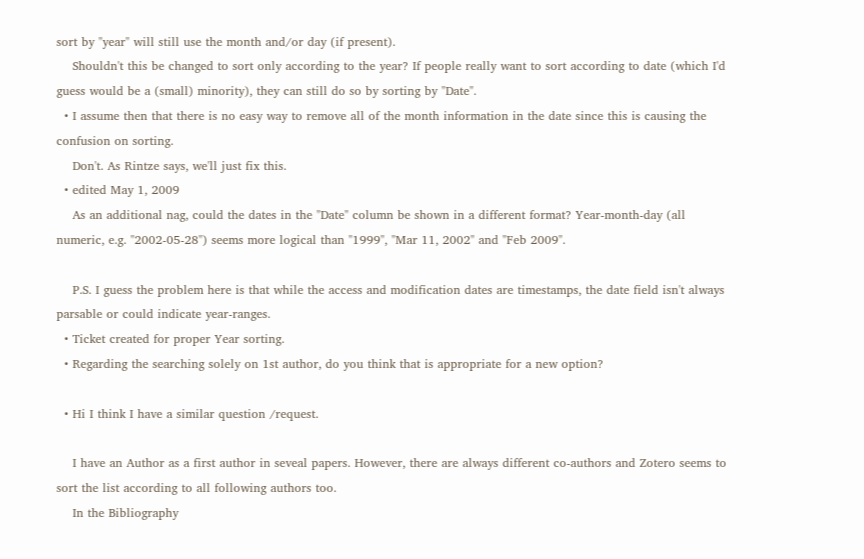sort by "year" will still use the month and/or day (if present).
    Shouldn't this be changed to sort only according to the year? If people really want to sort according to date (which I'd guess would be a (small) minority), they can still do so by sorting by "Date".
  • I assume then that there is no easy way to remove all of the month information in the date since this is causing the confusion on sorting.
    Don't. As Rintze says, we'll just fix this.
  • edited May 1, 2009
    As an additional nag, could the dates in the "Date" column be shown in a different format? Year-month-day (all numeric, e.g. "2002-05-28") seems more logical than "1999", "Mar 11, 2002" and "Feb 2009".

    P.S. I guess the problem here is that while the access and modification dates are timestamps, the date field isn't always parsable or could indicate year-ranges.
  • Ticket created for proper Year sorting.
  • Regarding the searching solely on 1st author, do you think that is appropriate for a new option?

  • Hi I think I have a similar question /request.

    I have an Author as a first author in seveal papers. However, there are always different co-authors and Zotero seems to sort the list according to all following authors too.
    In the Bibliography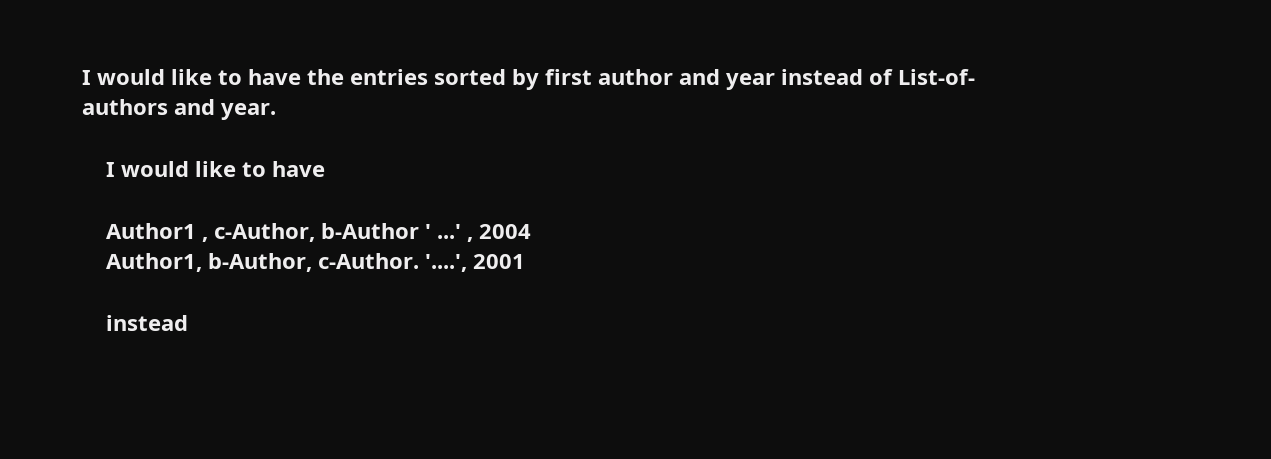I would like to have the entries sorted by first author and year instead of List-of-authors and year.

    I would like to have

    Author1 , c-Author, b-Author ' ...' , 2004
    Author1, b-Author, c-Author. '....', 2001

    instead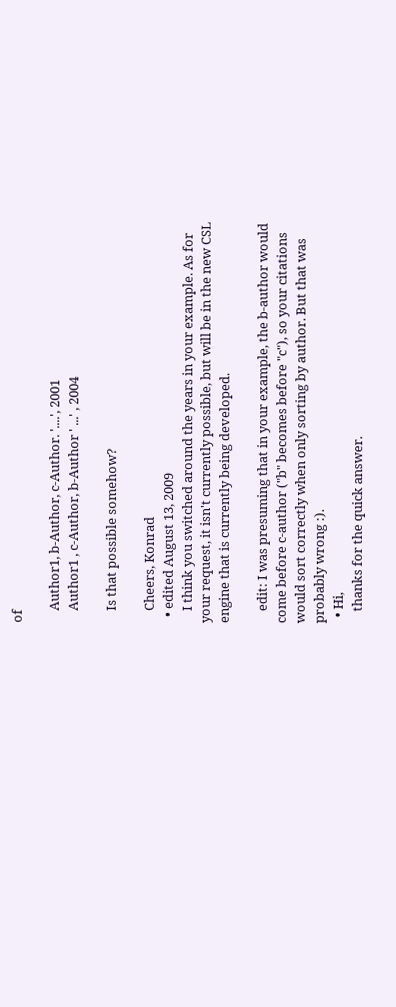of

    Author1, b-Author, c-Author. '....', 2001
    Author1 , c-Author, b-Author ' ...' , 2004

    Is that possible somehow?

    Cheers, Konrad
  • edited August 13, 2009
    I think you switched around the years in your example. As for your request, it isn't currently possible, but will be in the new CSL engine that is currently being developed.

    edit: I was presuming that in your example, the b-author would come before c-author ("b" becomes before "c"), so your citations would sort correctly when only sorting by author. But that was probably wrong :).
  • Hi,
    thanks for the quick answer.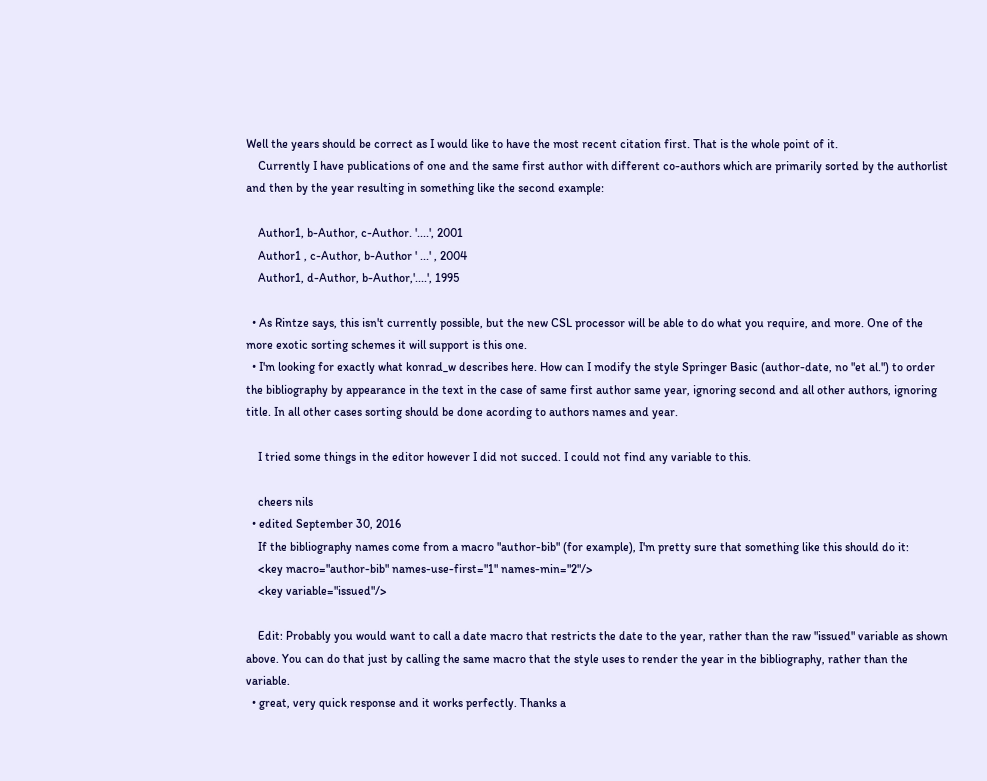Well the years should be correct as I would like to have the most recent citation first. That is the whole point of it.
    Currently I have publications of one and the same first author with different co-authors which are primarily sorted by the authorlist and then by the year resulting in something like the second example:

    Author1, b-Author, c-Author. '....', 2001
    Author1 , c-Author, b-Author ' ...' , 2004
    Author1, d-Author, b-Author,'....', 1995

  • As Rintze says, this isn't currently possible, but the new CSL processor will be able to do what you require, and more. One of the more exotic sorting schemes it will support is this one.
  • I'm looking for exactly what konrad_w describes here. How can I modify the style Springer Basic (author-date, no "et al.") to order the bibliography by appearance in the text in the case of same first author same year, ignoring second and all other authors, ignoring title. In all other cases sorting should be done acording to authors names and year.

    I tried some things in the editor however I did not succed. I could not find any variable to this.

    cheers nils
  • edited September 30, 2016
    If the bibliography names come from a macro "author-bib" (for example), I'm pretty sure that something like this should do it:
    <key macro="author-bib" names-use-first="1" names-min="2"/>
    <key variable="issued"/>

    Edit: Probably you would want to call a date macro that restricts the date to the year, rather than the raw "issued" variable as shown above. You can do that just by calling the same macro that the style uses to render the year in the bibliography, rather than the variable.
  • great, very quick response and it works perfectly. Thanks a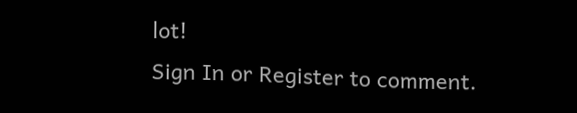lot!
Sign In or Register to comment.